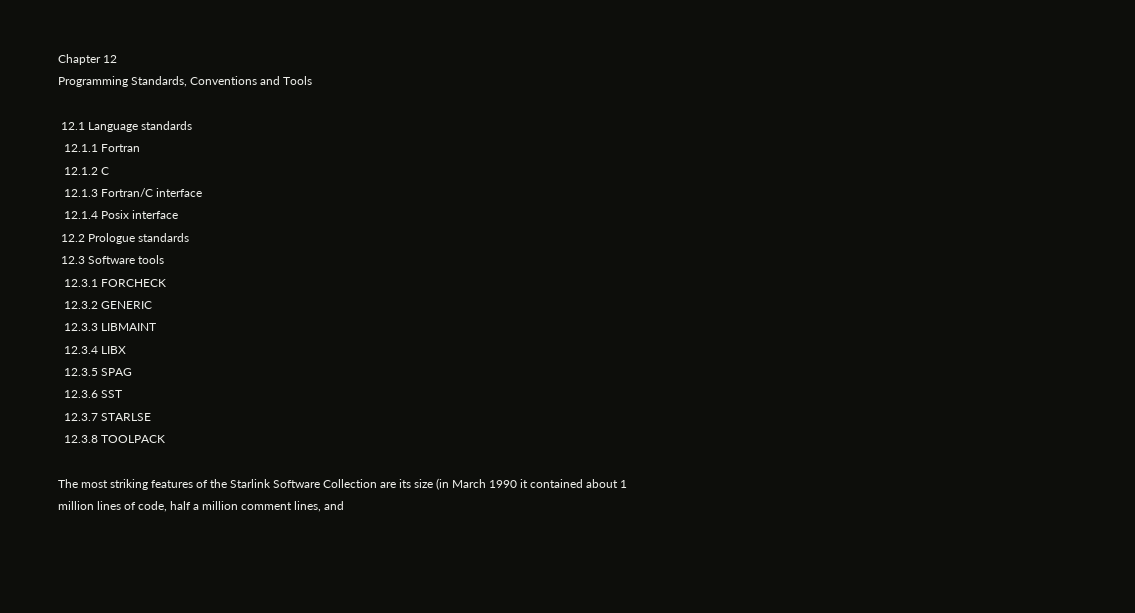Chapter 12
Programming Standards, Conventions and Tools

 12.1 Language standards
  12.1.1 Fortran
  12.1.2 C
  12.1.3 Fortran/C interface
  12.1.4 Posix interface
 12.2 Prologue standards
 12.3 Software tools
  12.3.1 FORCHECK
  12.3.2 GENERIC
  12.3.3 LIBMAINT
  12.3.4 LIBX
  12.3.5 SPAG
  12.3.6 SST
  12.3.7 STARLSE
  12.3.8 TOOLPACK

The most striking features of the Starlink Software Collection are its size (in March 1990 it contained about 1 million lines of code, half a million comment lines, and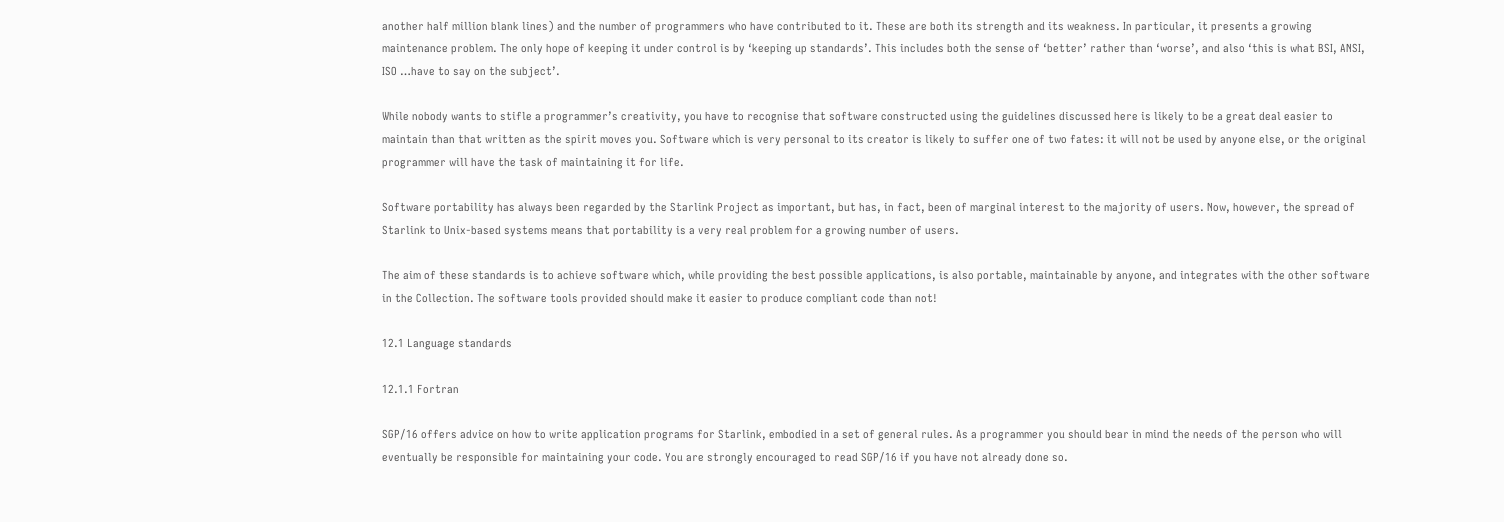another half million blank lines) and the number of programmers who have contributed to it. These are both its strength and its weakness. In particular, it presents a growing maintenance problem. The only hope of keeping it under control is by ‘keeping up standards’. This includes both the sense of ‘better’ rather than ‘worse’, and also ‘this is what BSI, ANSI, ISO …have to say on the subject’.

While nobody wants to stifle a programmer’s creativity, you have to recognise that software constructed using the guidelines discussed here is likely to be a great deal easier to maintain than that written as the spirit moves you. Software which is very personal to its creator is likely to suffer one of two fates: it will not be used by anyone else, or the original programmer will have the task of maintaining it for life.

Software portability has always been regarded by the Starlink Project as important, but has, in fact, been of marginal interest to the majority of users. Now, however, the spread of Starlink to Unix-based systems means that portability is a very real problem for a growing number of users.

The aim of these standards is to achieve software which, while providing the best possible applications, is also portable, maintainable by anyone, and integrates with the other software in the Collection. The software tools provided should make it easier to produce compliant code than not!

12.1 Language standards

12.1.1 Fortran

SGP/16 offers advice on how to write application programs for Starlink, embodied in a set of general rules. As a programmer you should bear in mind the needs of the person who will eventually be responsible for maintaining your code. You are strongly encouraged to read SGP/16 if you have not already done so.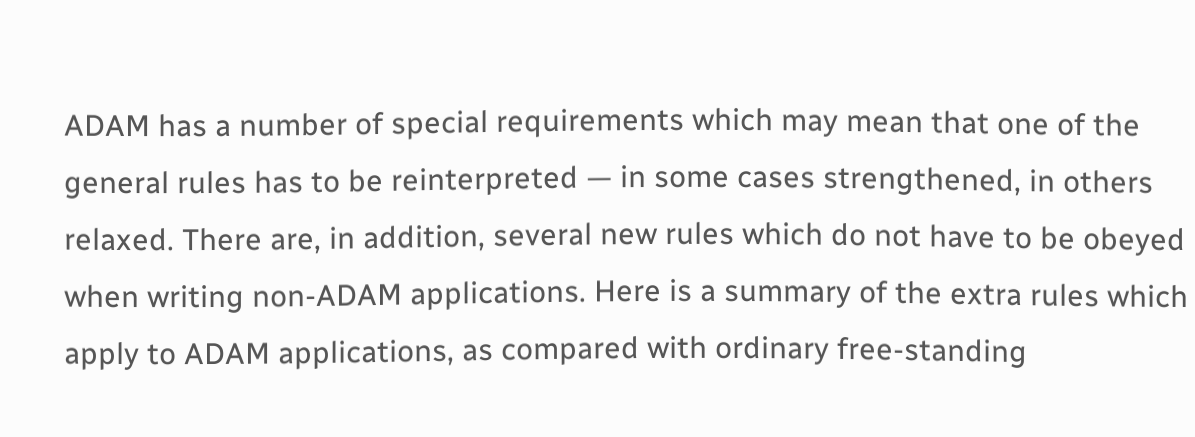ADAM has a number of special requirements which may mean that one of the general rules has to be reinterpreted — in some cases strengthened, in others relaxed. There are, in addition, several new rules which do not have to be obeyed when writing non-ADAM applications. Here is a summary of the extra rules which apply to ADAM applications, as compared with ordinary free-standing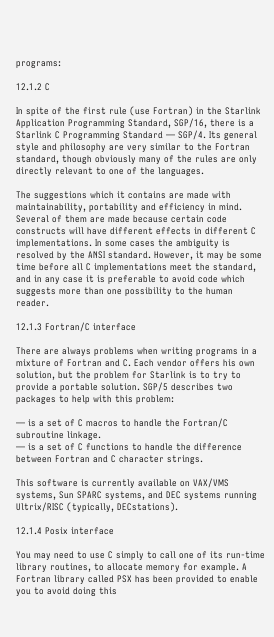programs:

12.1.2 C

In spite of the first rule (use Fortran) in the Starlink Application Programming Standard, SGP/16, there is a Starlink C Programming Standard — SGP/4. Its general style and philosophy are very similar to the Fortran standard, though obviously many of the rules are only directly relevant to one of the languages.

The suggestions which it contains are made with maintainability, portability and efficiency in mind. Several of them are made because certain code constructs will have different effects in different C implementations. In some cases the ambiguity is resolved by the ANSI standard. However, it may be some time before all C implementations meet the standard, and in any case it is preferable to avoid code which suggests more than one possibility to the human reader.

12.1.3 Fortran/C interface

There are always problems when writing programs in a mixture of Fortran and C. Each vendor offers his own solution, but the problem for Starlink is to try to provide a portable solution. SGP/5 describes two packages to help with this problem:

— is a set of C macros to handle the Fortran/C subroutine linkage.
— is a set of C functions to handle the difference between Fortran and C character strings.

This software is currently available on VAX/VMS systems, Sun SPARC systems, and DEC systems running Ultrix/RISC (typically, DECstations).

12.1.4 Posix interface

You may need to use C simply to call one of its run-time library routines, to allocate memory for example. A Fortran library called PSX has been provided to enable you to avoid doing this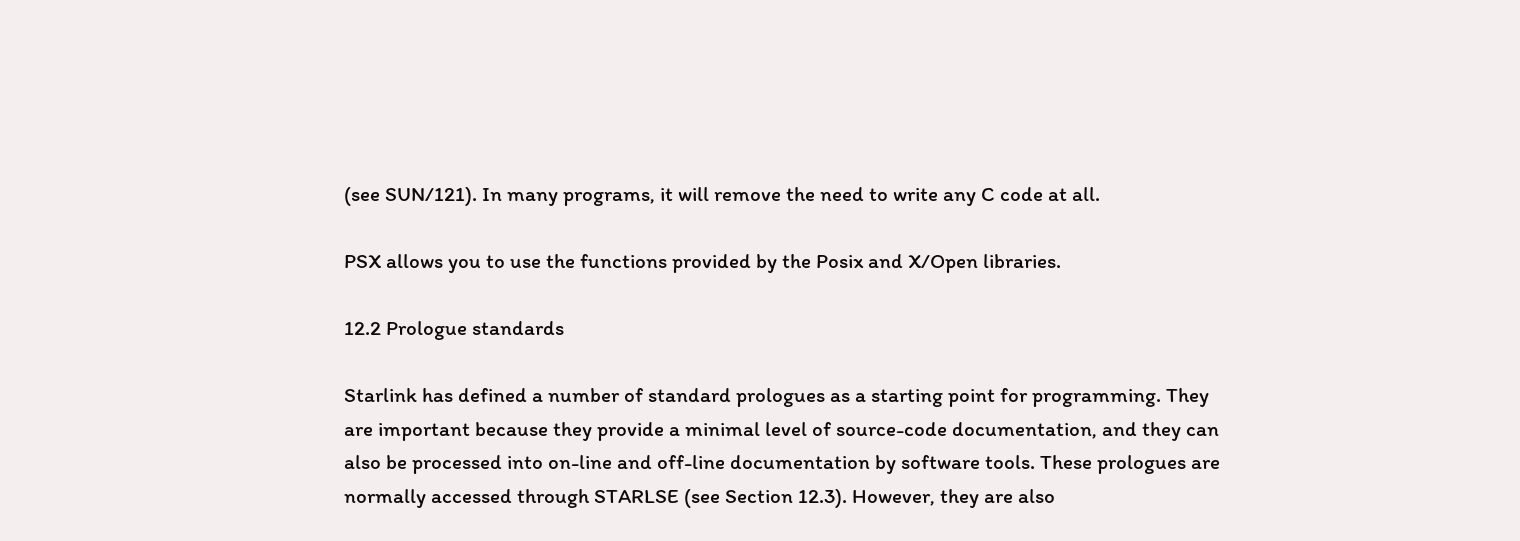(see SUN/121). In many programs, it will remove the need to write any C code at all.

PSX allows you to use the functions provided by the Posix and X/Open libraries.

12.2 Prologue standards

Starlink has defined a number of standard prologues as a starting point for programming. They are important because they provide a minimal level of source-code documentation, and they can also be processed into on-line and off-line documentation by software tools. These prologues are normally accessed through STARLSE (see Section 12.3). However, they are also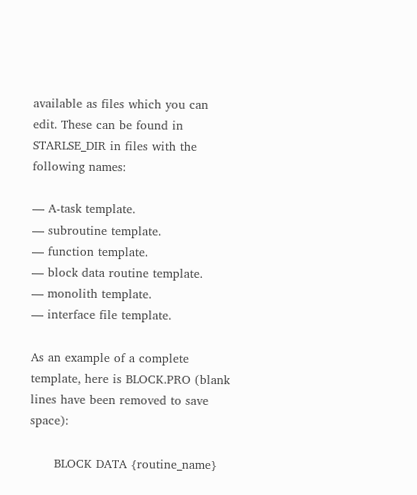available as files which you can edit. These can be found in STARLSE_DIR in files with the following names:

— A-task template.
— subroutine template.
— function template.
— block data routine template.
— monolith template.
— interface file template.

As an example of a complete template, here is BLOCK.PRO (blank lines have been removed to save space):

      BLOCK DATA {routine_name}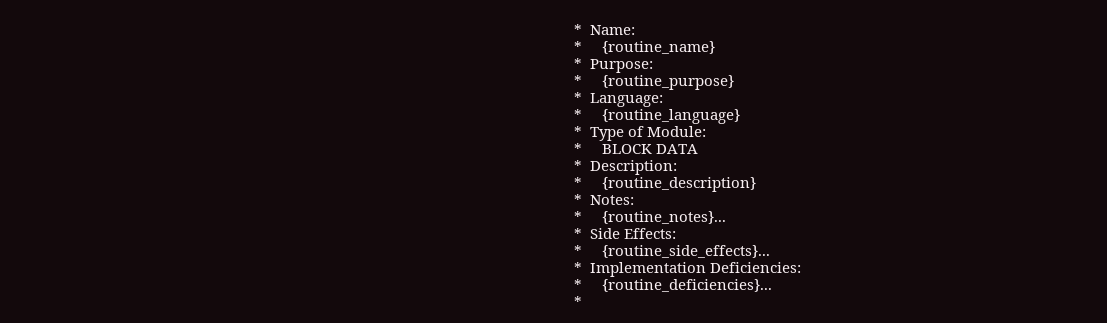*  Name:
*     {routine_name}
*  Purpose:
*     {routine_purpose}
*  Language:
*     {routine_language}
*  Type of Module:
*     BLOCK DATA
*  Description:
*     {routine_description}
*  Notes:
*     {routine_notes}...
*  Side Effects:
*     {routine_side_effects}...
*  Implementation Deficiencies:
*     {routine_deficiencies}...
*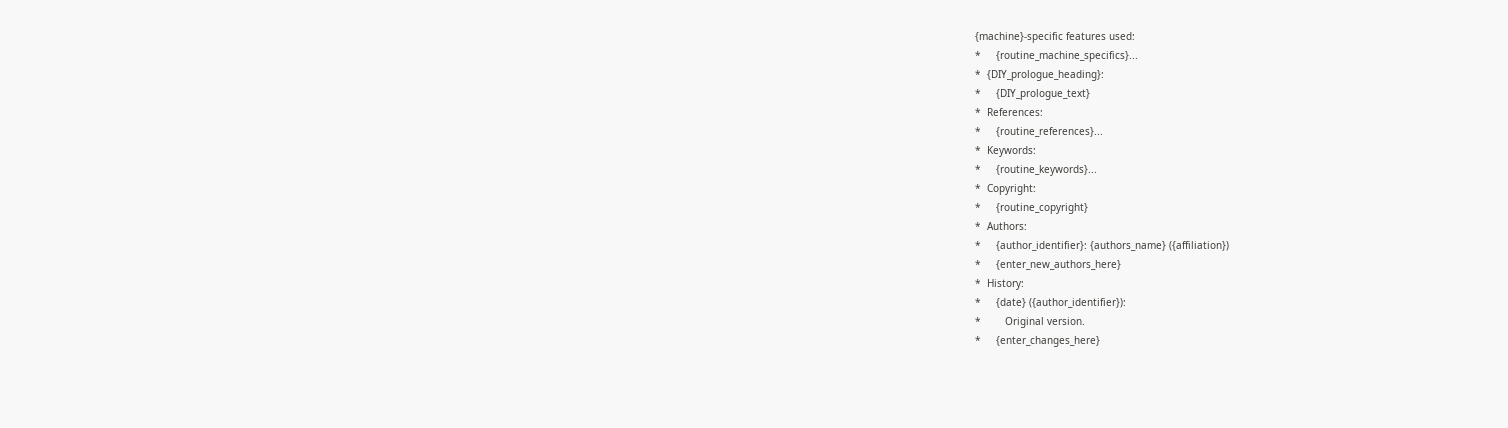{machine}-specific features used:
*     {routine_machine_specifics}...
*  {DIY_prologue_heading}:
*     {DIY_prologue_text}
*  References:
*     {routine_references}...
*  Keywords:
*     {routine_keywords}...
*  Copyright:
*     {routine_copyright}
*  Authors:
*     {author_identifier}: {authors_name} ({affiliation})
*     {enter_new_authors_here}
*  History:
*     {date} ({author_identifier}):
*        Original version.
*     {enter_changes_here}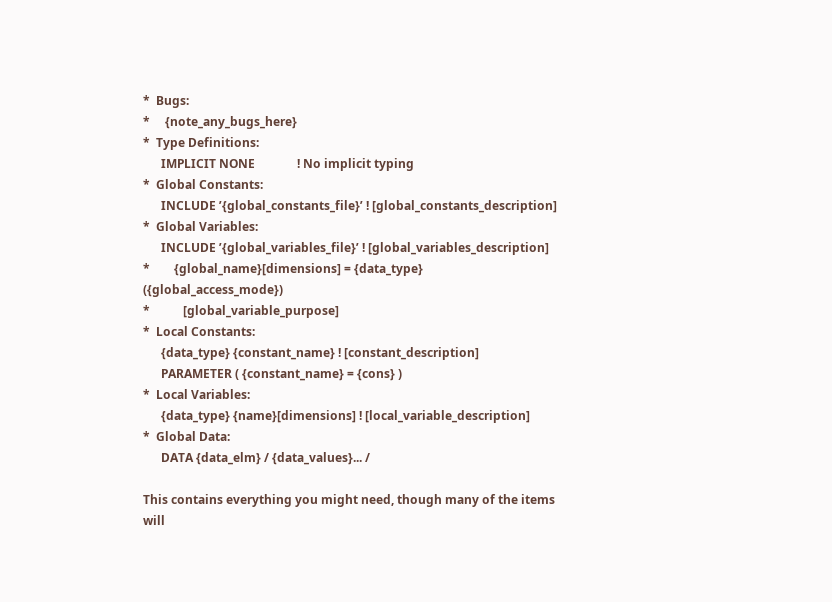*  Bugs:
*     {note_any_bugs_here}
*  Type Definitions:
      IMPLICIT NONE              ! No implicit typing
*  Global Constants:
      INCLUDE ’{global_constants_file}’ ! [global_constants_description]
*  Global Variables:
      INCLUDE ’{global_variables_file}’ ! [global_variables_description]
*        {global_name}[dimensions] = {data_type} ({global_access_mode})
*           [global_variable_purpose]
*  Local Constants:
      {data_type} {constant_name} ! [constant_description]
      PARAMETER ( {constant_name} = {cons} )
*  Local Variables:
      {data_type} {name}[dimensions] ! [local_variable_description]
*  Global Data:
      DATA {data_elm} / {data_values}... /

This contains everything you might need, though many of the items will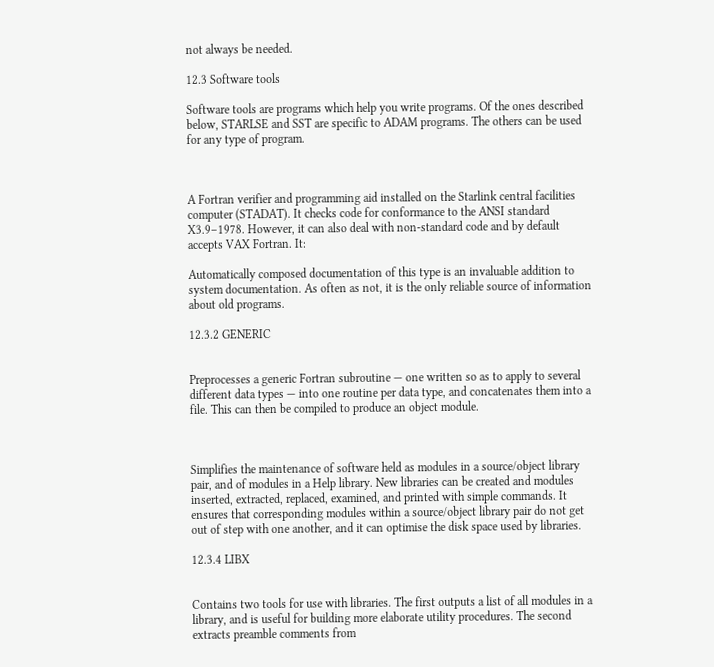not always be needed.

12.3 Software tools

Software tools are programs which help you write programs. Of the ones described below, STARLSE and SST are specific to ADAM programs. The others can be used for any type of program.



A Fortran verifier and programming aid installed on the Starlink central facilities computer (STADAT). It checks code for conformance to the ANSI standard X3.9–1978. However, it can also deal with non-standard code and by default accepts VAX Fortran. It:

Automatically composed documentation of this type is an invaluable addition to system documentation. As often as not, it is the only reliable source of information about old programs.

12.3.2 GENERIC


Preprocesses a generic Fortran subroutine — one written so as to apply to several different data types — into one routine per data type, and concatenates them into a file. This can then be compiled to produce an object module.



Simplifies the maintenance of software held as modules in a source/object library pair, and of modules in a Help library. New libraries can be created and modules inserted, extracted, replaced, examined, and printed with simple commands. It ensures that corresponding modules within a source/object library pair do not get out of step with one another, and it can optimise the disk space used by libraries.

12.3.4 LIBX


Contains two tools for use with libraries. The first outputs a list of all modules in a library, and is useful for building more elaborate utility procedures. The second extracts preamble comments from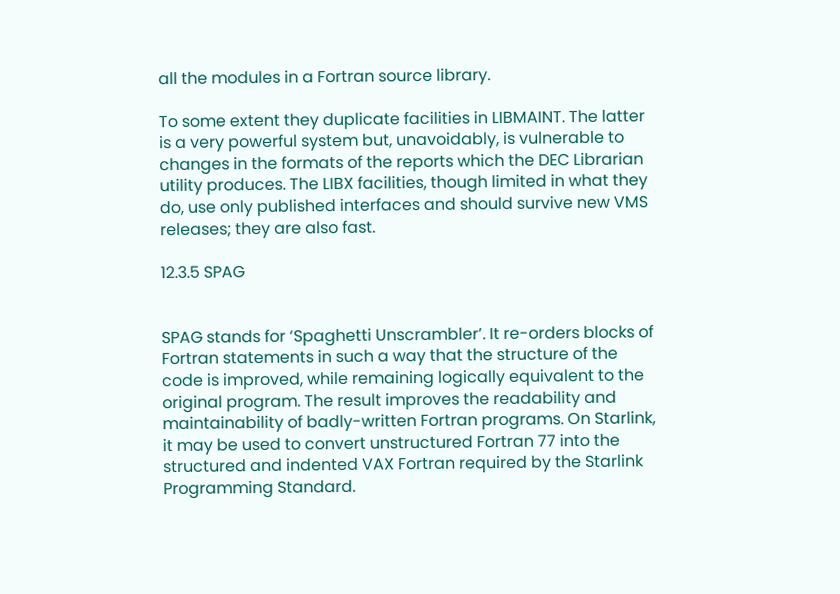all the modules in a Fortran source library.

To some extent they duplicate facilities in LIBMAINT. The latter is a very powerful system but, unavoidably, is vulnerable to changes in the formats of the reports which the DEC Librarian utility produces. The LIBX facilities, though limited in what they do, use only published interfaces and should survive new VMS releases; they are also fast.

12.3.5 SPAG


SPAG stands for ‘Spaghetti Unscrambler’. It re-orders blocks of Fortran statements in such a way that the structure of the code is improved, while remaining logically equivalent to the original program. The result improves the readability and maintainability of badly-written Fortran programs. On Starlink, it may be used to convert unstructured Fortran 77 into the structured and indented VAX Fortran required by the Starlink Programming Standard.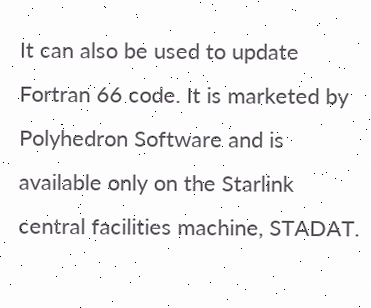It can also be used to update Fortran 66 code. It is marketed by Polyhedron Software and is available only on the Starlink central facilities machine, STADAT.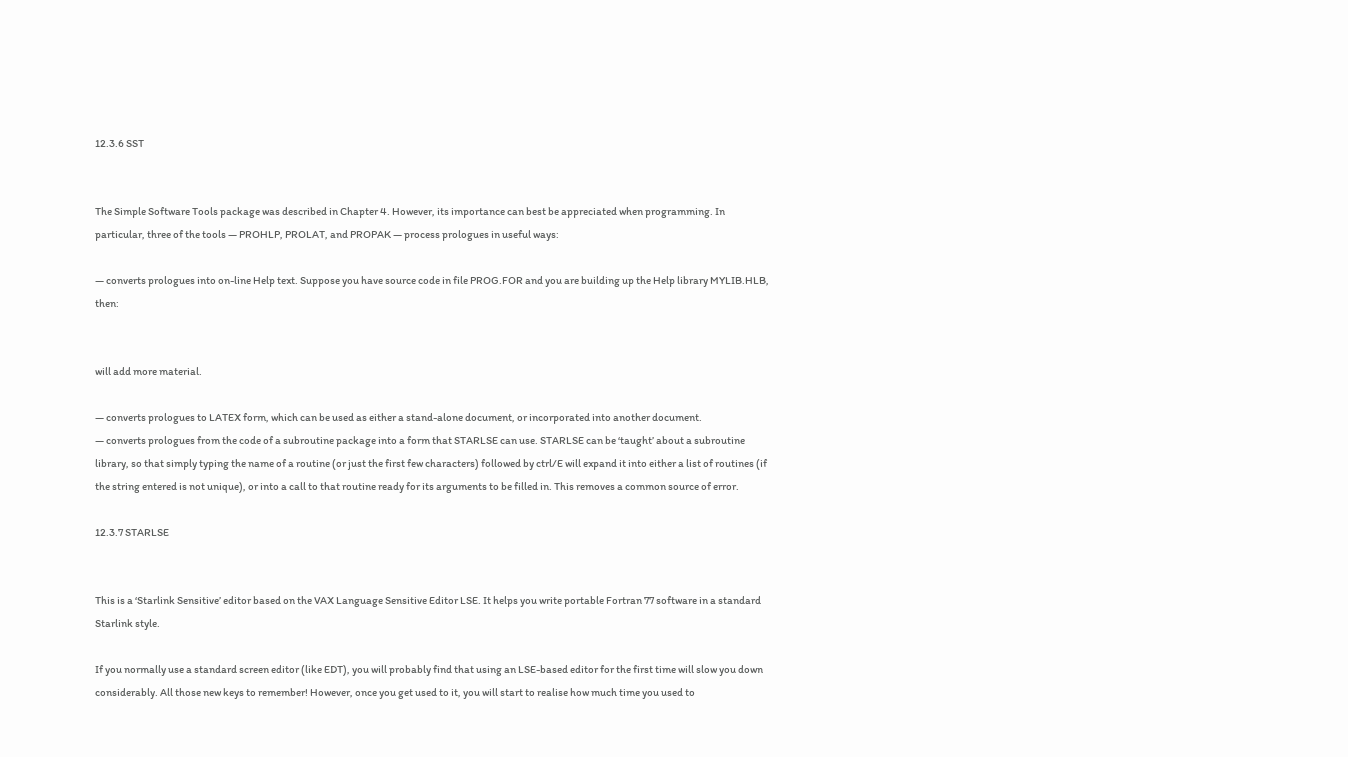12.3.6 SST


The Simple Software Tools package was described in Chapter 4. However, its importance can best be appreciated when programming. In particular, three of the tools — PROHLP, PROLAT, and PROPAK — process prologues in useful ways:

— converts prologues into on-line Help text. Suppose you have source code in file PROG.FOR and you are building up the Help library MYLIB.HLB, then:


will add more material.

— converts prologues to LATEX form, which can be used as either a stand-alone document, or incorporated into another document.
— converts prologues from the code of a subroutine package into a form that STARLSE can use. STARLSE can be ‘taught’ about a subroutine library, so that simply typing the name of a routine (or just the first few characters) followed by ctrl/E will expand it into either a list of routines (if the string entered is not unique), or into a call to that routine ready for its arguments to be filled in. This removes a common source of error.

12.3.7 STARLSE


This is a ‘Starlink Sensitive’ editor based on the VAX Language Sensitive Editor LSE. It helps you write portable Fortran 77 software in a standard Starlink style.

If you normally use a standard screen editor (like EDT), you will probably find that using an LSE-based editor for the first time will slow you down considerably. All those new keys to remember! However, once you get used to it, you will start to realise how much time you used to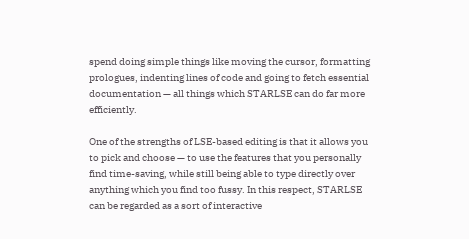spend doing simple things like moving the cursor, formatting prologues, indenting lines of code and going to fetch essential documentation — all things which STARLSE can do far more efficiently.

One of the strengths of LSE-based editing is that it allows you to pick and choose — to use the features that you personally find time-saving, while still being able to type directly over anything which you find too fussy. In this respect, STARLSE can be regarded as a sort of interactive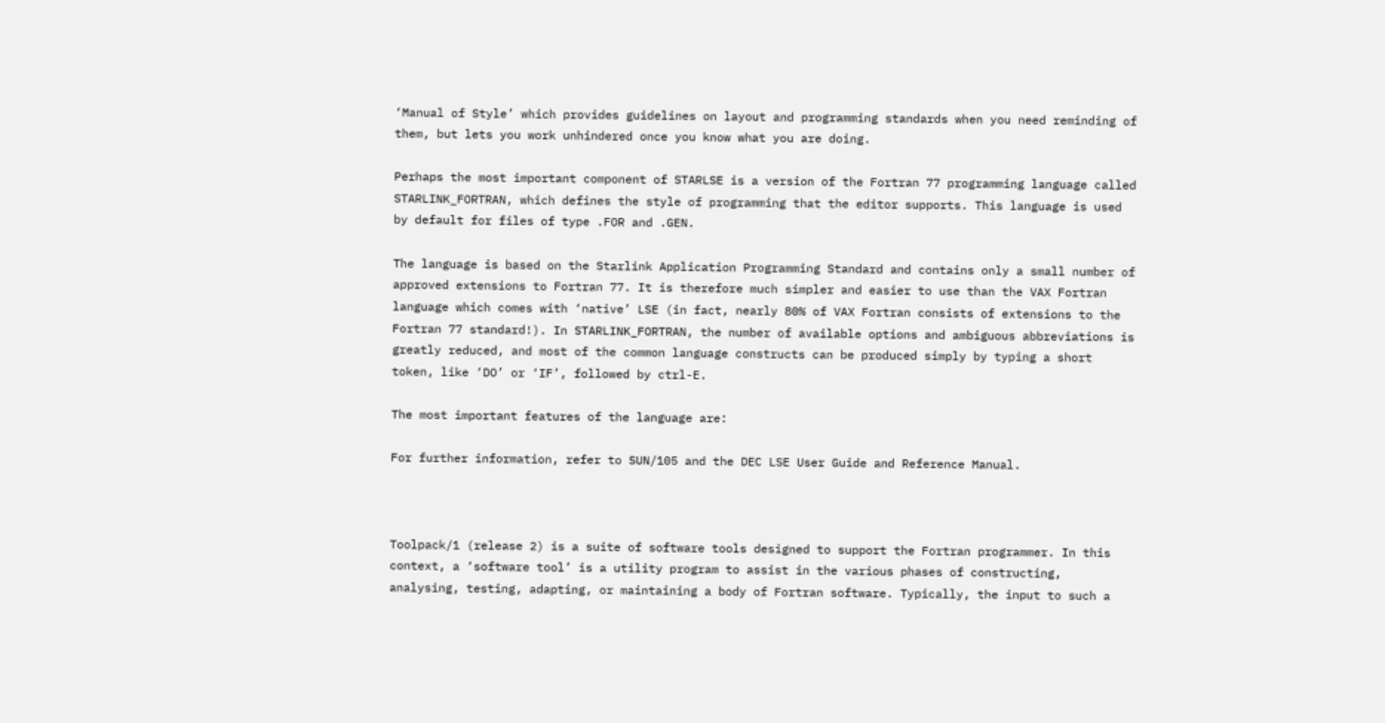‘Manual of Style’ which provides guidelines on layout and programming standards when you need reminding of them, but lets you work unhindered once you know what you are doing.

Perhaps the most important component of STARLSE is a version of the Fortran 77 programming language called STARLINK_FORTRAN, which defines the style of programming that the editor supports. This language is used by default for files of type .FOR and .GEN.

The language is based on the Starlink Application Programming Standard and contains only a small number of approved extensions to Fortran 77. It is therefore much simpler and easier to use than the VAX Fortran language which comes with ‘native’ LSE (in fact, nearly 80% of VAX Fortran consists of extensions to the Fortran 77 standard!). In STARLINK_FORTRAN, the number of available options and ambiguous abbreviations is greatly reduced, and most of the common language constructs can be produced simply by typing a short token, like ‘DO’ or ‘IF’, followed by ctrl-E.

The most important features of the language are:

For further information, refer to SUN/105 and the DEC LSE User Guide and Reference Manual.



Toolpack/1 (release 2) is a suite of software tools designed to support the Fortran programmer. In this context, a ‘software tool’ is a utility program to assist in the various phases of constructing, analysing, testing, adapting, or maintaining a body of Fortran software. Typically, the input to such a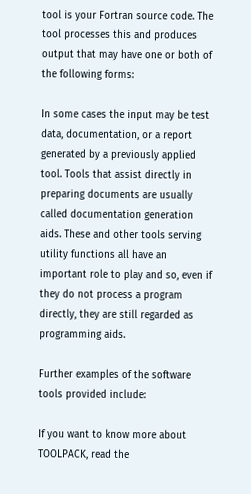tool is your Fortran source code. The tool processes this and produces output that may have one or both of the following forms:

In some cases the input may be test data, documentation, or a report generated by a previously applied tool. Tools that assist directly in preparing documents are usually called documentation generation aids. These and other tools serving utility functions all have an important role to play and so, even if they do not process a program directly, they are still regarded as programming aids.

Further examples of the software tools provided include:

If you want to know more about TOOLPACK, read the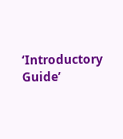‘Introductory Guide’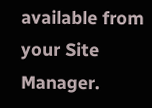available from your Site Manager.